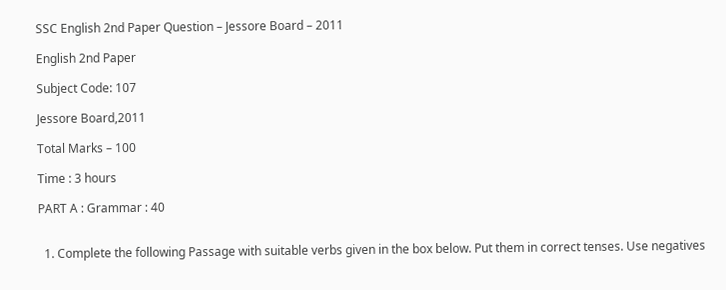SSC English 2nd Paper Question – Jessore Board – 2011

English 2nd Paper

Subject Code: 107

Jessore Board,2011

Total Marks – 100

Time : 3 hours

PART A : Grammar : 40


  1. Complete the following Passage with suitable verbs given in the box below. Put them in correct tenses. Use negatives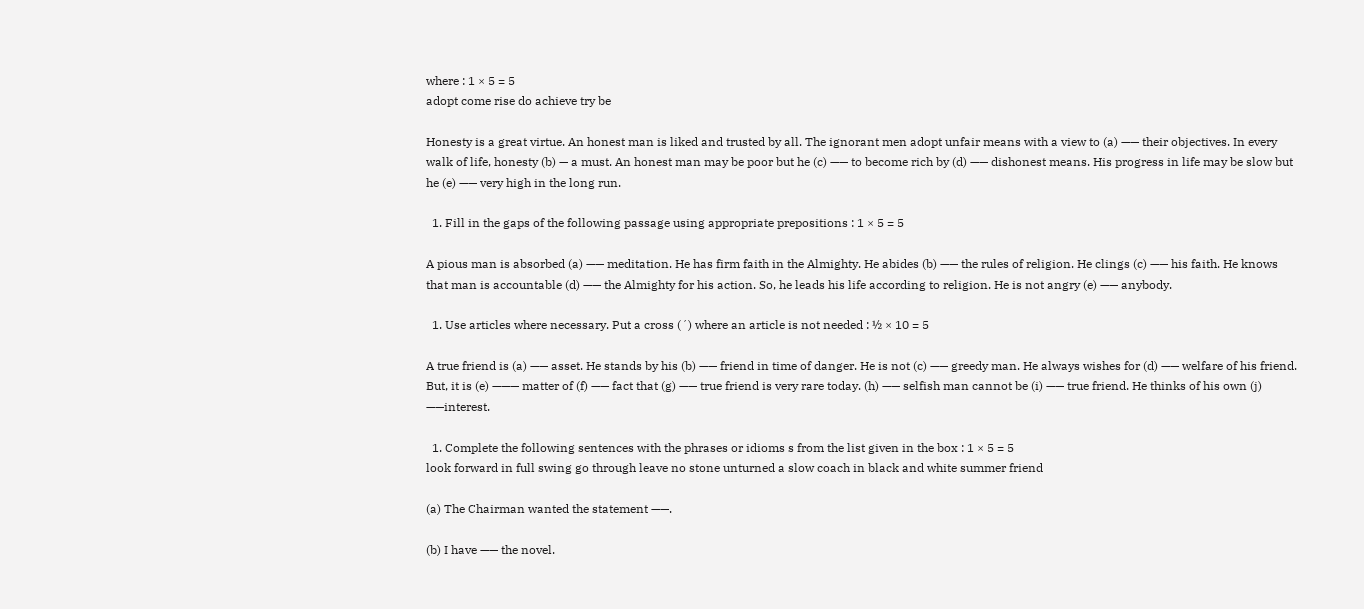where : 1 × 5 = 5
adopt come rise do achieve try be

Honesty is a great virtue. An honest man is liked and trusted by all. The ignorant men adopt unfair means with a view to (a) —— their objectives. In every walk of life, honesty (b) — a must. An honest man may be poor but he (c) —— to become rich by (d) —— dishonest means. His progress in life may be slow but he (e) —— very high in the long run.

  1. Fill in the gaps of the following passage using appropriate prepositions : 1 × 5 = 5

A pious man is absorbed (a) —— meditation. He has firm faith in the Almighty. He abides (b) —— the rules of religion. He clings (c) —— his faith. He knows that man is accountable (d) —— the Almighty for his action. So, he leads his life according to religion. He is not angry (e) —— anybody.

  1. Use articles where necessary. Put a cross (´) where an article is not needed : ½ × 10 = 5

A true friend is (a) —— asset. He stands by his (b) —— friend in time of danger. He is not (c) —— greedy man. He always wishes for (d) —— welfare of his friend. But, it is (e) ——— matter of (f) —— fact that (g) —— true friend is very rare today. (h) —— selfish man cannot be (i) —— true friend. He thinks of his own (j) ——interest.

  1. Complete the following sentences with the phrases or idioms s from the list given in the box : 1 × 5 = 5
look forward in full swing go through leave no stone unturned a slow coach in black and white summer friend

(a) The Chairman wanted the statement ——.

(b) I have —— the novel.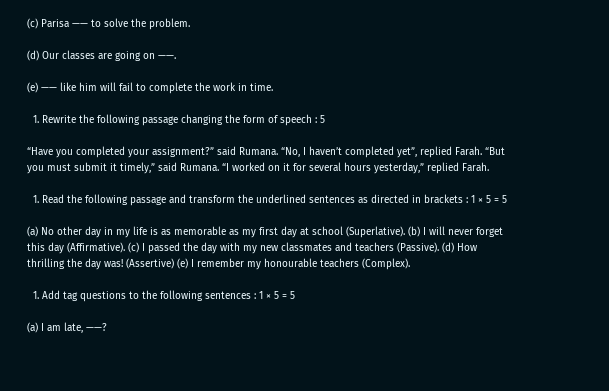(c) Parisa —— to solve the problem.

(d) Our classes are going on ——.

(e) —— like him will fail to complete the work in time.

  1. Rewrite the following passage changing the form of speech : 5

“Have you completed your assignment?” said Rumana. “No, I haven’t completed yet”, replied Farah. “But you must submit it timely,” said Rumana. “I worked on it for several hours yesterday,” replied Farah.

  1. Read the following passage and transform the underlined sentences as directed in brackets : 1 × 5 = 5

(a) No other day in my life is as memorable as my first day at school (Superlative). (b) I will never forget this day (Affirmative). (c) I passed the day with my new classmates and teachers (Passive). (d) How thrilling the day was! (Assertive) (e) I remember my honourable teachers (Complex).

  1. Add tag questions to the following sentences : 1 × 5 = 5

(a) I am late, ——?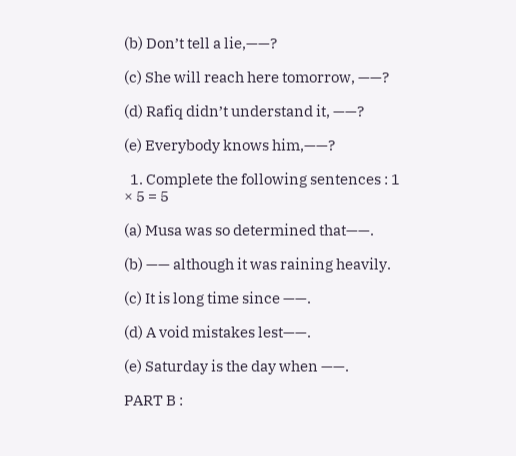(b) Don’t tell a lie,——?

(c) She will reach here tomorrow, ——?

(d) Rafiq didn’t understand it, ——?

(e) Everybody knows him,——?

  1. Complete the following sentences : 1 × 5 = 5

(a) Musa was so determined that——.

(b) —— although it was raining heavily.

(c) It is long time since ——.

(d) A void mistakes lest——.

(e) Saturday is the day when ——.

PART B :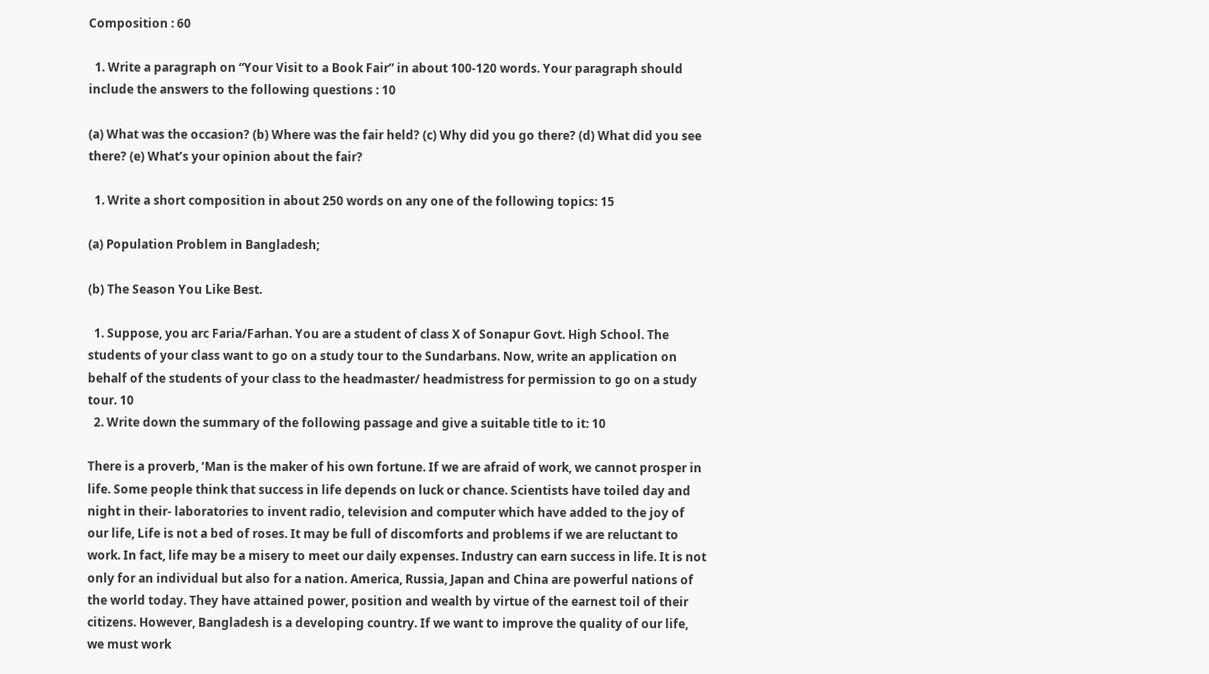Composition : 60

  1. Write a paragraph on “Your Visit to a Book Fair” in about 100-120 words. Your paragraph should include the answers to the following questions : 10

(a) What was the occasion? (b) Where was the fair held? (c) Why did you go there? (d) What did you see there? (e) What’s your opinion about the fair?

  1. Write a short composition in about 250 words on any one of the following topics: 15

(a) Population Problem in Bangladesh;

(b) The Season You Like Best.

  1. Suppose, you arc Faria/Farhan. You are a student of class X of Sonapur Govt. High School. The students of your class want to go on a study tour to the Sundarbans. Now, write an application on behalf of the students of your class to the headmaster/ headmistress for permission to go on a study tour. 10
  2. Write down the summary of the following passage and give a suitable title to it: 10

There is a proverb, ‘Man is the maker of his own fortune. If we are afraid of work, we cannot prosper in life. Some people think that success in life depends on luck or chance. Scientists have toiled day and night in their- laboratories to invent radio, television and computer which have added to the joy of our life, Life is not a bed of roses. It may be full of discomforts and problems if we are reluctant to work. In fact, life may be a misery to meet our daily expenses. Industry can earn success in life. It is not only for an individual but also for a nation. America, Russia, Japan and China are powerful nations of the world today. They have attained power, position and wealth by virtue of the earnest toil of their citizens. However, Bangladesh is a developing country. If we want to improve the quality of our life, we must work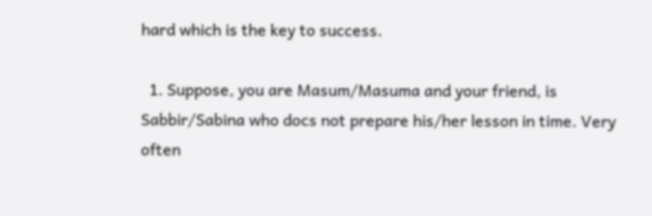hard which is the key to success.

  1. Suppose, you are Masum/Masuma and your friend, is Sabbir/Sabina who docs not prepare his/her lesson in time. Very often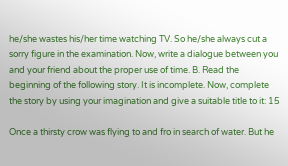he/she wastes his/her time watching TV. So he/she always cut a sorry figure in the examination. Now, write a dialogue between you and your friend about the proper use of time. B. Read the beginning of the following story. It is incomplete. Now, complete the story by using your imagination and give a suitable title to it: 15

Once a thirsty crow was flying to and fro in search of water. But he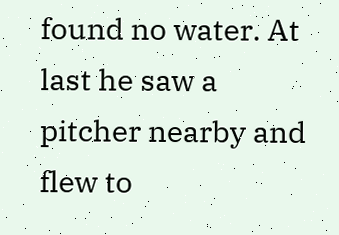found no water. At last he saw a pitcher nearby and flew to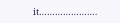it………………….